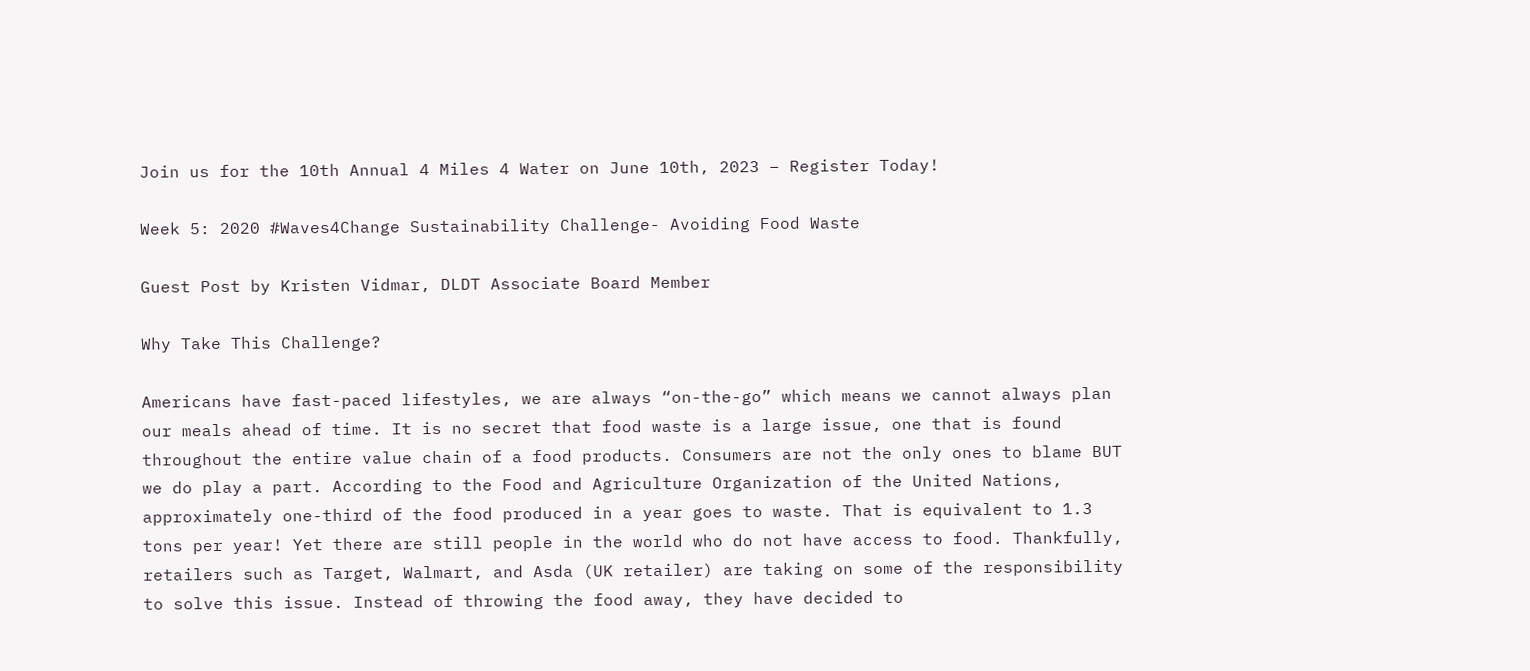Join us for the 10th Annual 4 Miles 4 Water on June 10th, 2023 – Register Today!

Week 5: 2020 #Waves4Change Sustainability Challenge- Avoiding Food Waste

Guest Post by Kristen Vidmar, DLDT Associate Board Member

Why Take This Challenge?

Americans have fast-paced lifestyles, we are always “on-the-go” which means we cannot always plan our meals ahead of time. It is no secret that food waste is a large issue, one that is found throughout the entire value chain of a food products. Consumers are not the only ones to blame BUT we do play a part. According to the Food and Agriculture Organization of the United Nations, approximately one-third of the food produced in a year goes to waste. That is equivalent to 1.3 tons per year! Yet there are still people in the world who do not have access to food. Thankfully, retailers such as Target, Walmart, and Asda (UK retailer) are taking on some of the responsibility to solve this issue. Instead of throwing the food away, they have decided to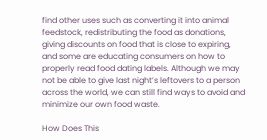find other uses such as converting it into animal feedstock, redistributing the food as donations, giving discounts on food that is close to expiring, and some are educating consumers on how to properly read food dating labels. Although we may not be able to give last night’s leftovers to a person across the world, we can still find ways to avoid and minimize our own food waste.

How Does This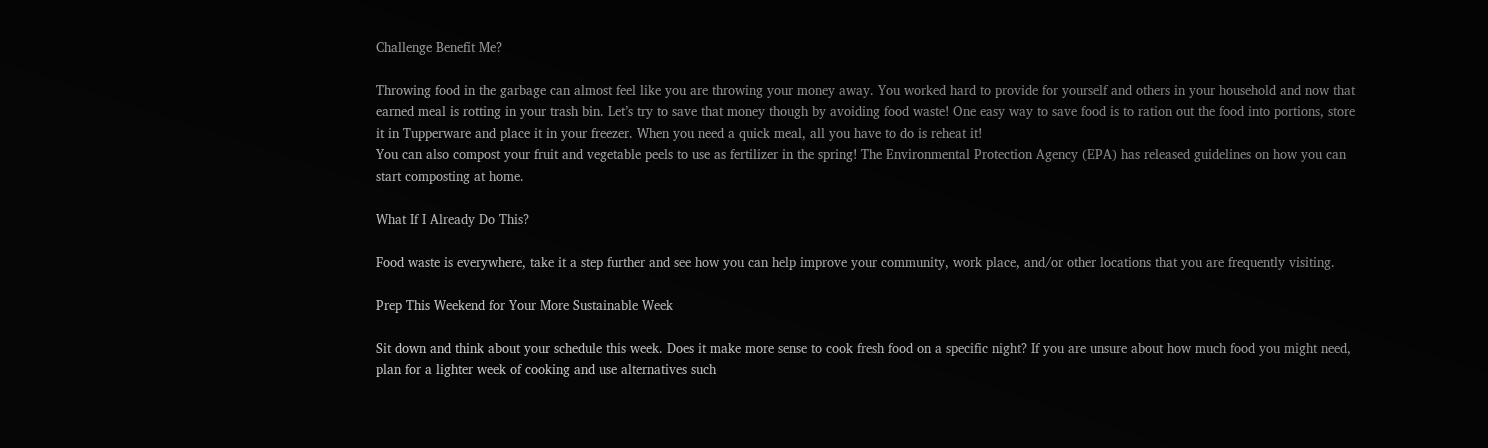Challenge Benefit Me?

Throwing food in the garbage can almost feel like you are throwing your money away. You worked hard to provide for yourself and others in your household and now that earned meal is rotting in your trash bin. Let’s try to save that money though by avoiding food waste! One easy way to save food is to ration out the food into portions, store it in Tupperware and place it in your freezer. When you need a quick meal, all you have to do is reheat it!
You can also compost your fruit and vegetable peels to use as fertilizer in the spring! The Environmental Protection Agency (EPA) has released guidelines on how you can start composting at home.

What If I Already Do This?

Food waste is everywhere, take it a step further and see how you can help improve your community, work place, and/or other locations that you are frequently visiting.

Prep This Weekend for Your More Sustainable Week

Sit down and think about your schedule this week. Does it make more sense to cook fresh food on a specific night? If you are unsure about how much food you might need, plan for a lighter week of cooking and use alternatives such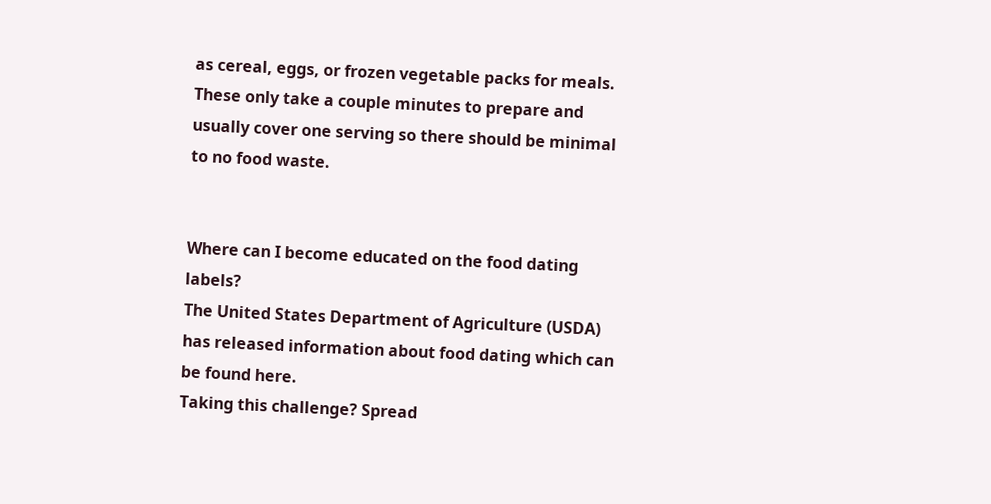as cereal, eggs, or frozen vegetable packs for meals. These only take a couple minutes to prepare and usually cover one serving so there should be minimal to no food waste.


Where can I become educated on the food dating labels?
The United States Department of Agriculture (USDA) has released information about food dating which can be found here.
Taking this challenge? Spread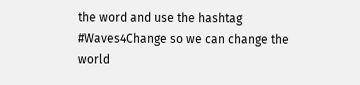the word and use the hashtag #Waves4Change so we can change the world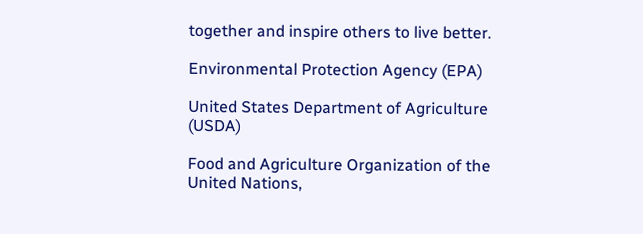together and inspire others to live better.

Environmental Protection Agency (EPA)

United States Department of Agriculture (USDA)

Food and Agriculture Organization of the United Nations,